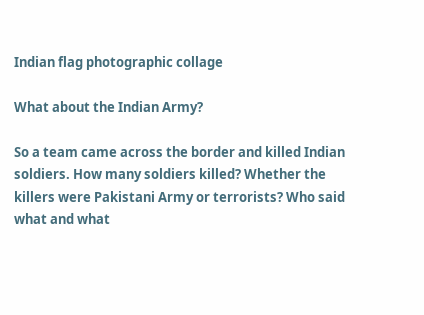Indian flag photographic collage

What about the Indian Army?

So a team came across the border and killed Indian soldiers. How many soldiers killed? Whether the killers were Pakistani Army or terrorists? Who said what and what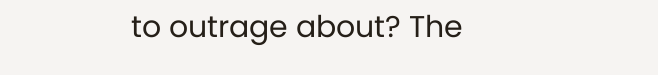to outrage about? The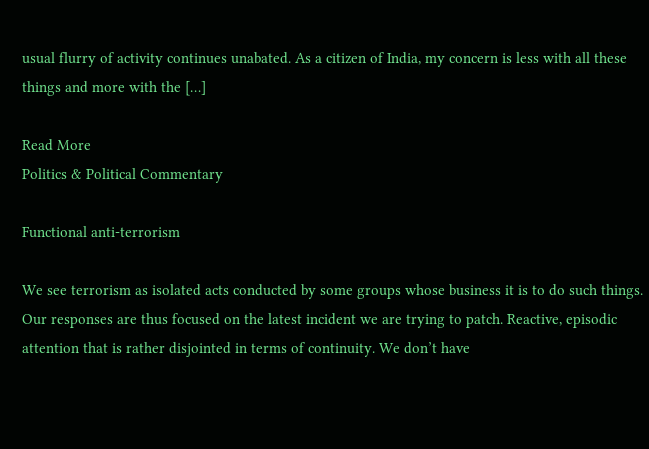usual flurry of activity continues unabated. As a citizen of India, my concern is less with all these things and more with the […]

Read More
Politics & Political Commentary

Functional anti-terrorism

We see terrorism as isolated acts conducted by some groups whose business it is to do such things. Our responses are thus focused on the latest incident we are trying to patch. Reactive, episodic attention that is rather disjointed in terms of continuity. We don’t have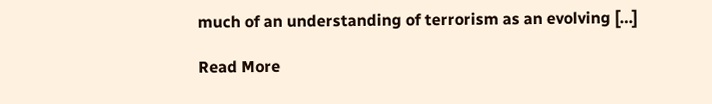much of an understanding of terrorism as an evolving […]

Read More